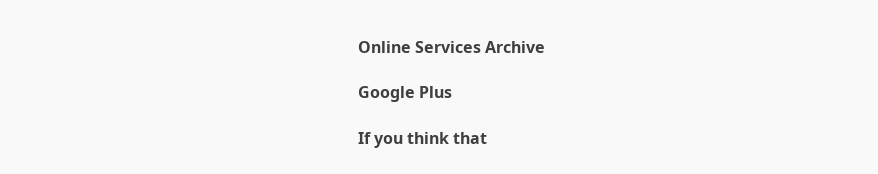Online Services Archive

Google Plus

If you think that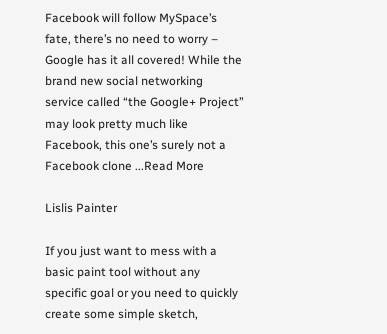Facebook will follow MySpace’s fate, there’s no need to worry – Google has it all covered! While the brand new social networking service called “the Google+ Project” may look pretty much like Facebook, this one’s surely not a Facebook clone ...Read More

Lislis Painter

If you just want to mess with a basic paint tool without any specific goal or you need to quickly create some simple sketch,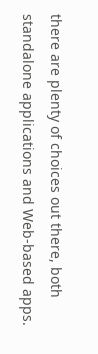there are plenty of choices out there, both standalone applications and Web-based apps.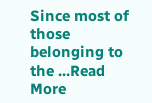Since most of those belonging to the ...Read More